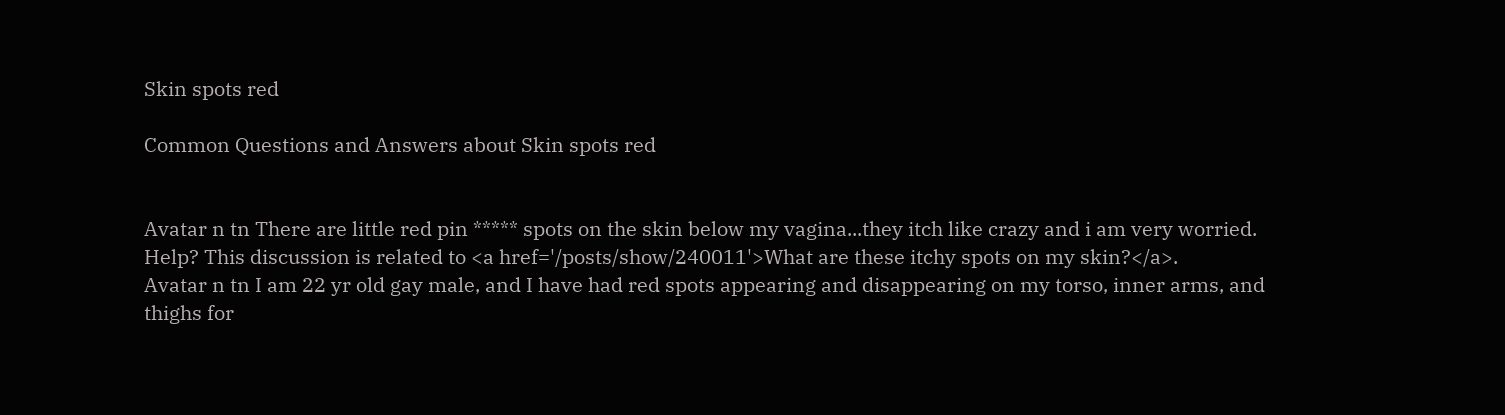Skin spots red

Common Questions and Answers about Skin spots red


Avatar n tn There are little red pin ***** spots on the skin below my vagina...they itch like crazy and i am very worried. Help? This discussion is related to <a href='/posts/show/240011'>What are these itchy spots on my skin?</a>.
Avatar n tn I am 22 yr old gay male, and I have had red spots appearing and disappearing on my torso, inner arms, and thighs for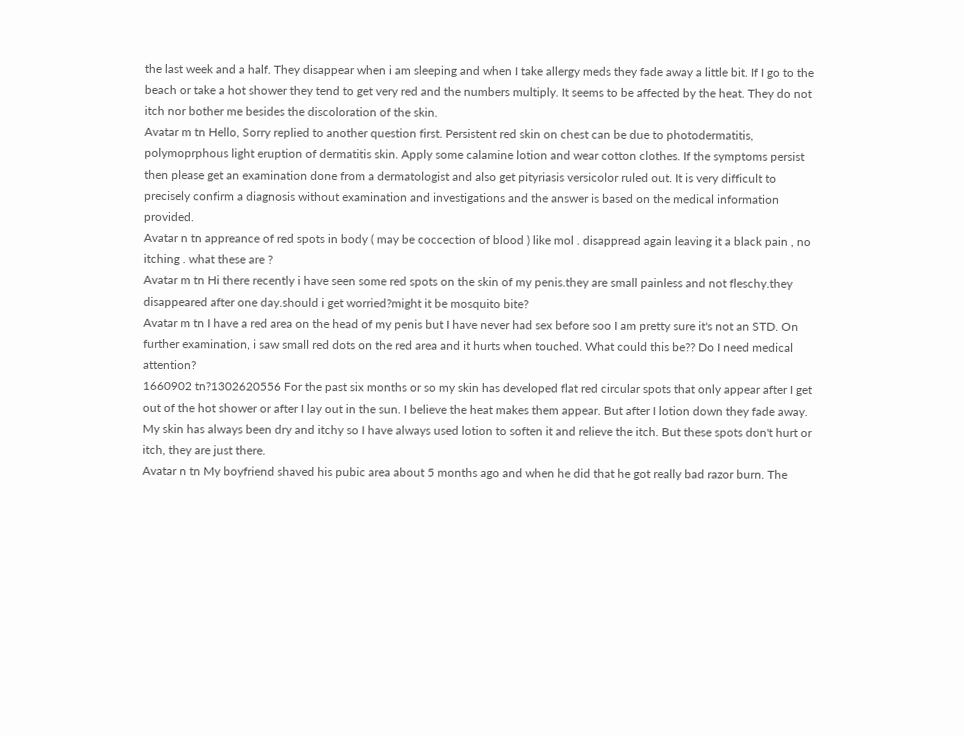the last week and a half. They disappear when i am sleeping and when I take allergy meds they fade away a little bit. If I go to the beach or take a hot shower they tend to get very red and the numbers multiply. It seems to be affected by the heat. They do not itch nor bother me besides the discoloration of the skin.
Avatar m tn Hello, Sorry replied to another question first. Persistent red skin on chest can be due to photodermatitis, polymoprphous light eruption of dermatitis skin. Apply some calamine lotion and wear cotton clothes. If the symptoms persist then please get an examination done from a dermatologist and also get pityriasis versicolor ruled out. It is very difficult to precisely confirm a diagnosis without examination and investigations and the answer is based on the medical information provided.
Avatar n tn appreance of red spots in body ( may be coccection of blood ) like mol . disappread again leaving it a black pain , no itching . what these are ?
Avatar m tn Hi there recently i have seen some red spots on the skin of my penis.they are small painless and not fleschy.they disappeared after one day.should i get worried?might it be mosquito bite?
Avatar m tn I have a red area on the head of my penis but I have never had sex before soo I am pretty sure it's not an STD. On further examination, i saw small red dots on the red area and it hurts when touched. What could this be?? Do I need medical attention?
1660902 tn?1302620556 For the past six months or so my skin has developed flat red circular spots that only appear after I get out of the hot shower or after I lay out in the sun. I believe the heat makes them appear. But after I lotion down they fade away. My skin has always been dry and itchy so I have always used lotion to soften it and relieve the itch. But these spots don't hurt or itch, they are just there.
Avatar n tn My boyfriend shaved his pubic area about 5 months ago and when he did that he got really bad razor burn. The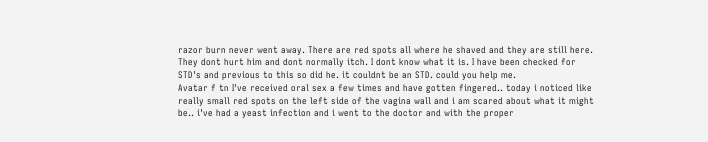razor burn never went away. There are red spots all where he shaved and they are still here. They dont hurt him and dont normally itch. I dont know what it is. I have been checked for STD's and previous to this so did he. it couldnt be an STD. could you help me.
Avatar f tn I've received oral sex a few times and have gotten fingered.. today i noticed like really small red spots on the left side of the vagina wall and i am scared about what it might be.. i've had a yeast infection and i went to the doctor and with the proper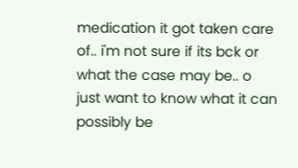medication it got taken care of.. i'm not sure if its bck or what the case may be.. o just want to know what it can possibly be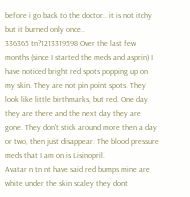before i go back to the doctor.. it is not itchy but it burned only once..
336365 tn?1213319598 Over the last few months (since I started the meds and asprin) I have noticed bright red spots popping up on my skin. They are not pin point spots. They look like little birthmarks, but red. One day they are there and the next day they are gone. They don't stick around more then a day or two, then just disappear. The blood pressure meds that I am on is Lisinopril.
Avatar n tn nt have said red bumps mine are white under the skin scaley they dont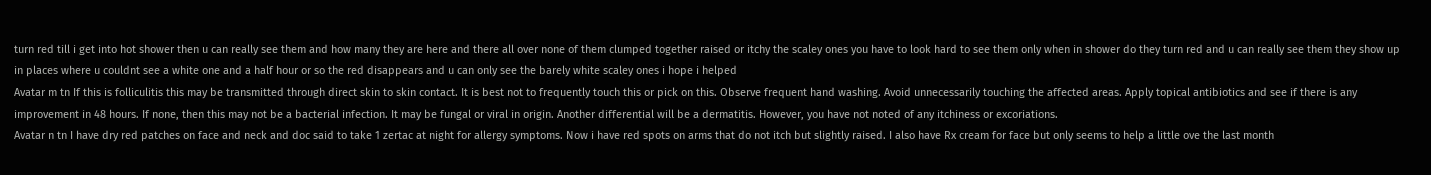turn red till i get into hot shower then u can really see them and how many they are here and there all over none of them clumped together raised or itchy the scaley ones you have to look hard to see them only when in shower do they turn red and u can really see them they show up in places where u couldnt see a white one and a half hour or so the red disappears and u can only see the barely white scaley ones i hope i helped
Avatar m tn If this is folliculitis this may be transmitted through direct skin to skin contact. It is best not to frequently touch this or pick on this. Observe frequent hand washing. Avoid unnecessarily touching the affected areas. Apply topical antibiotics and see if there is any improvement in 48 hours. If none, then this may not be a bacterial infection. It may be fungal or viral in origin. Another differential will be a dermatitis. However, you have not noted of any itchiness or excoriations.
Avatar n tn I have dry red patches on face and neck and doc said to take 1 zertac at night for allergy symptoms. Now i have red spots on arms that do not itch but slightly raised. I also have Rx cream for face but only seems to help a little ove the last month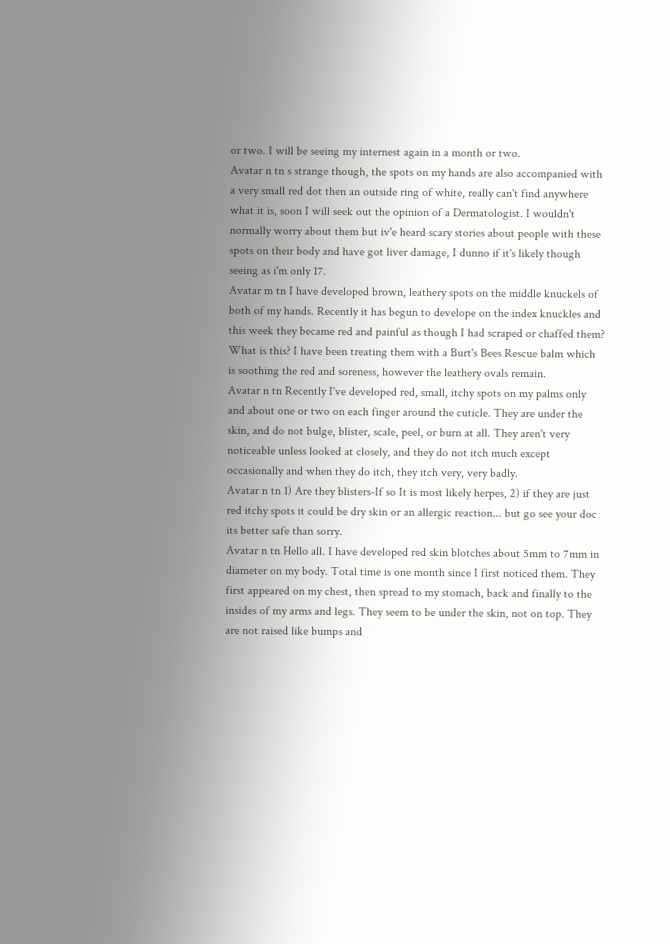or two. I will be seeing my internest again in a month or two.
Avatar n tn s strange though, the spots on my hands are also accompanied with a very small red dot then an outside ring of white, really can't find anywhere what it is, soon I will seek out the opinion of a Dermatologist. I wouldn't normally worry about them but iv'e heard scary stories about people with these spots on their body and have got liver damage, I dunno if it's likely though seeing as i'm only 17.
Avatar m tn I have developed brown, leathery spots on the middle knuckels of both of my hands. Recently it has begun to develope on the index knuckles and this week they became red and painful as though I had scraped or chaffed them? What is this? I have been treating them with a Burt's Bees Rescue balm which is soothing the red and soreness, however the leathery ovals remain.
Avatar n tn Recently I've developed red, small, itchy spots on my palms only and about one or two on each finger around the cuticle. They are under the skin, and do not bulge, blister, scale, peel, or burn at all. They aren't very noticeable unless looked at closely, and they do not itch much except occasionally and when they do itch, they itch very, very badly.
Avatar n tn 1) Are they blisters-If so It is most likely herpes, 2) if they are just red itchy spots it could be dry skin or an allergic reaction... but go see your doc its better safe than sorry.
Avatar n tn Hello all. I have developed red skin blotches about 5mm to 7mm in diameter on my body. Total time is one month since I first noticed them. They first appeared on my chest, then spread to my stomach, back and finally to the insides of my arms and legs. They seem to be under the skin, not on top. They are not raised like bumps and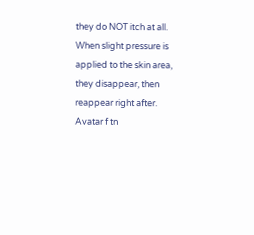they do NOT itch at all. When slight pressure is applied to the skin area, they disappear, then reappear right after.
Avatar f tn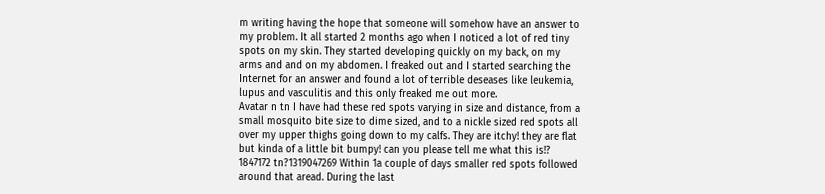m writing having the hope that someone will somehow have an answer to my problem. It all started 2 months ago when I noticed a lot of red tiny spots on my skin. They started developing quickly on my back, on my arms and and on my abdomen. I freaked out and I started searching the Internet for an answer and found a lot of terrible deseases like leukemia, lupus and vasculitis and this only freaked me out more.
Avatar n tn I have had these red spots varying in size and distance, from a small mosquito bite size to dime sized, and to a nickle sized red spots all over my upper thighs going down to my calfs. They are itchy! they are flat but kinda of a little bit bumpy! can you please tell me what this is!?
1847172 tn?1319047269 Within 1a couple of days smaller red spots followed around that aread. During the last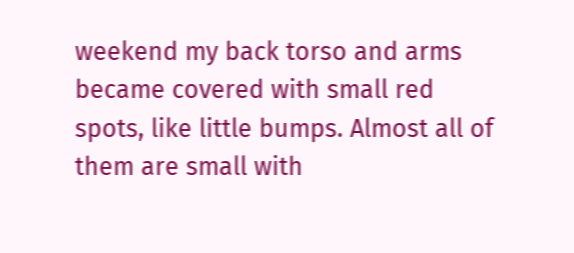weekend my back torso and arms became covered with small red spots, like little bumps. Almost all of them are small with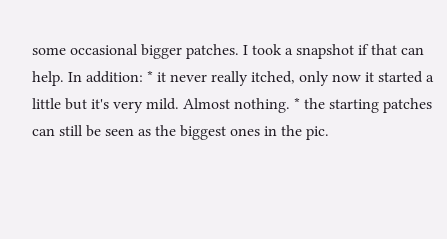some occasional bigger patches. I took a snapshot if that can help. In addition: * it never really itched, only now it started a little but it's very mild. Almost nothing. * the starting patches can still be seen as the biggest ones in the pic.